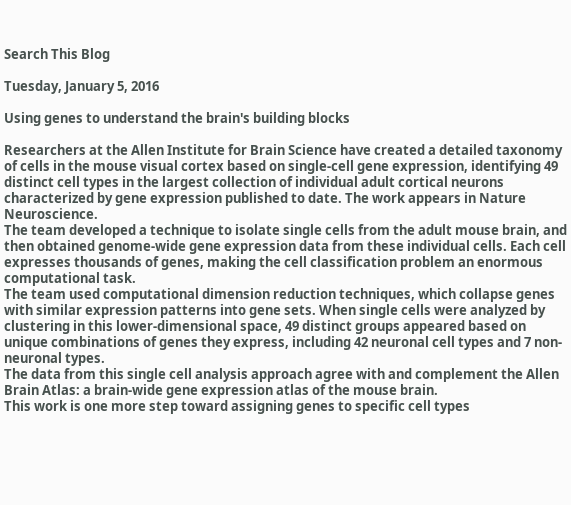Search This Blog

Tuesday, January 5, 2016

Using genes to understand the brain's building blocks

Researchers at the Allen Institute for Brain Science have created a detailed taxonomy of cells in the mouse visual cortex based on single-cell gene expression, identifying 49 distinct cell types in the largest collection of individual adult cortical neurons characterized by gene expression published to date. The work appears in Nature Neuroscience.
The team developed a technique to isolate single cells from the adult mouse brain, and then obtained genome-wide gene expression data from these individual cells. Each cell expresses thousands of genes, making the cell classification problem an enormous computational task.
The team used computational dimension reduction techniques, which collapse genes with similar expression patterns into gene sets. When single cells were analyzed by clustering in this lower-dimensional space, 49 distinct groups appeared based on unique combinations of genes they express, including 42 neuronal cell types and 7 non-neuronal types.
The data from this single cell analysis approach agree with and complement the Allen Brain Atlas: a brain-wide gene expression atlas of the mouse brain.
This work is one more step toward assigning genes to specific cell types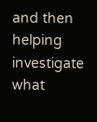and then helping investigate what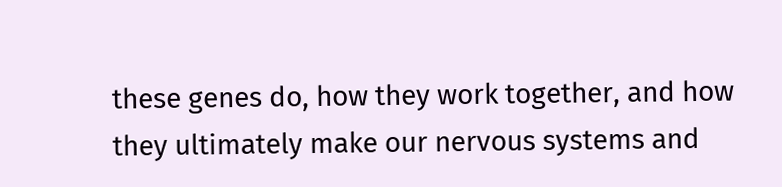these genes do, how they work together, and how they ultimately make our nervous systems and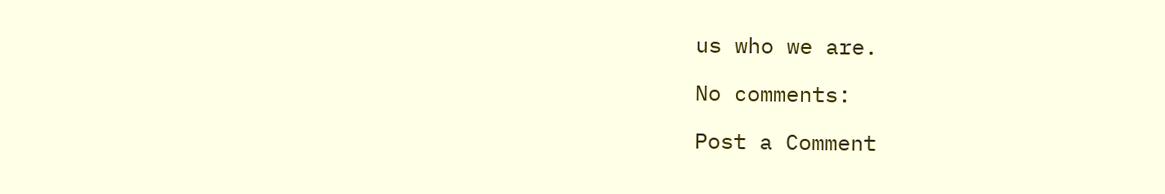us who we are.

No comments:

Post a Comment